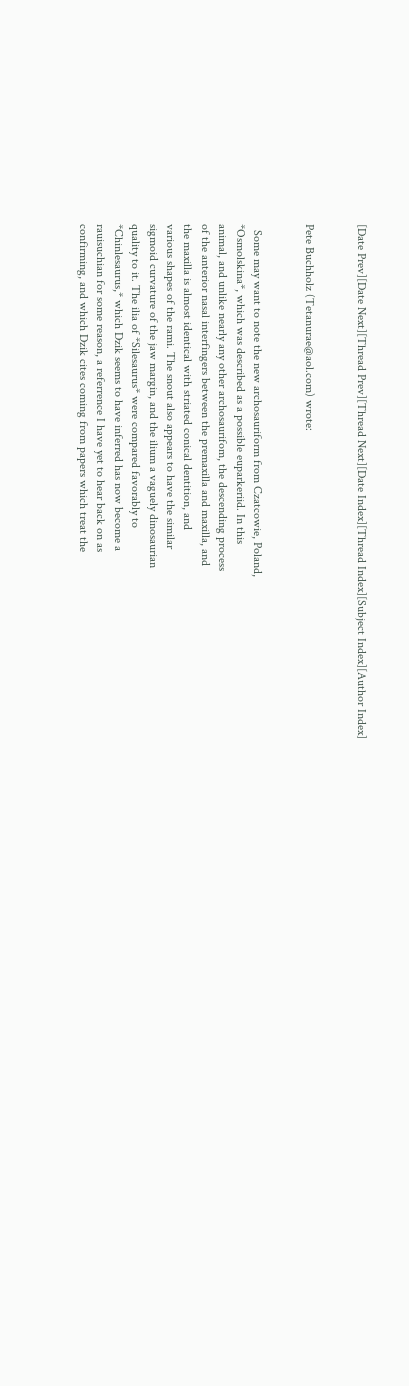[Date Prev][Date Next][Thread Prev][Thread Next][Date Index][Thread Index][Subject Index][Author Index]


Pete Buchholz (Tetanurae@aol.com) wrote:


  Some may want to note the new archosauriform from Czatcowie, Poland,
*Osmolskina*, which was described as a possible euparkeriid. In this
animal, and unlike nearly any other archosaurifom, the descending process
of the anterior nasal interfingers between the premaxilla and maxilla, and
the maxilla is almost identical with striated conical dentition, and
various shapes of the rami. The snout also appears to have the similar
sigmoid curvature of the jaw margin, and the ilium a vaguely dinosaurian
quality to it. The ilia of *Silesaurus* were compared favorably to
*Chinlesaurus,* which Dzik seems to have inferred has now become a
rauisuchian for some reason, a referrence I have yet to hear back on as
confirming, and which Dzik cites coming from papers which treat the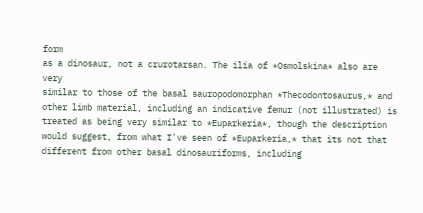form
as a dinosaur, not a crurotarsan. The ilia of *Osmolskina* also are very
similar to those of the basal sauropodomorphan *Thecodontosaurus,* and
other limb material, including an indicative femur (not illustrated) is
treated as being very similar to *Euparkeria*, though the description
would suggest, from what I've seen of *Euparkeria,* that its not that
different from other basal dinosauriforms, including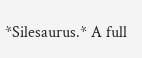*Silesaurus.* A full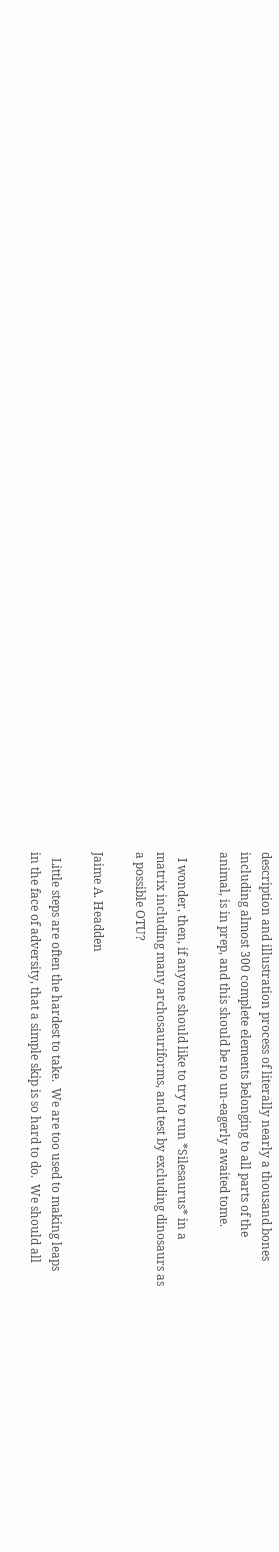description and illustration process of literally nearly a thousand bones
including almost 300 complete elements belonging to all parts of the
animal, is in prep, and this should be no un-eagerly awaited tome.

  I wonder, then, if anyone should like to try to run *Silesaurus* in a
matrix including many archosauriforms, and test by excluding dinosaurs as
a possible OTU?

Jaime A. Headden

  Little steps are often the hardest to take.  We are too used to making leaps
in the face of adversity, that a simple skip is so hard to do.  We should all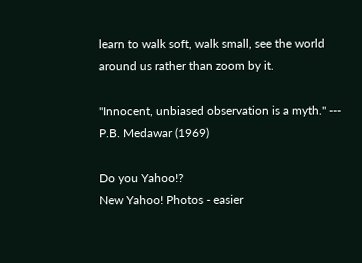learn to walk soft, walk small, see the world around us rather than zoom by it.

"Innocent, unbiased observation is a myth." --- P.B. Medawar (1969)

Do you Yahoo!?
New Yahoo! Photos - easier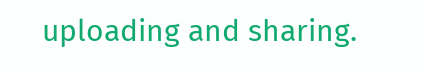uploading and sharing.